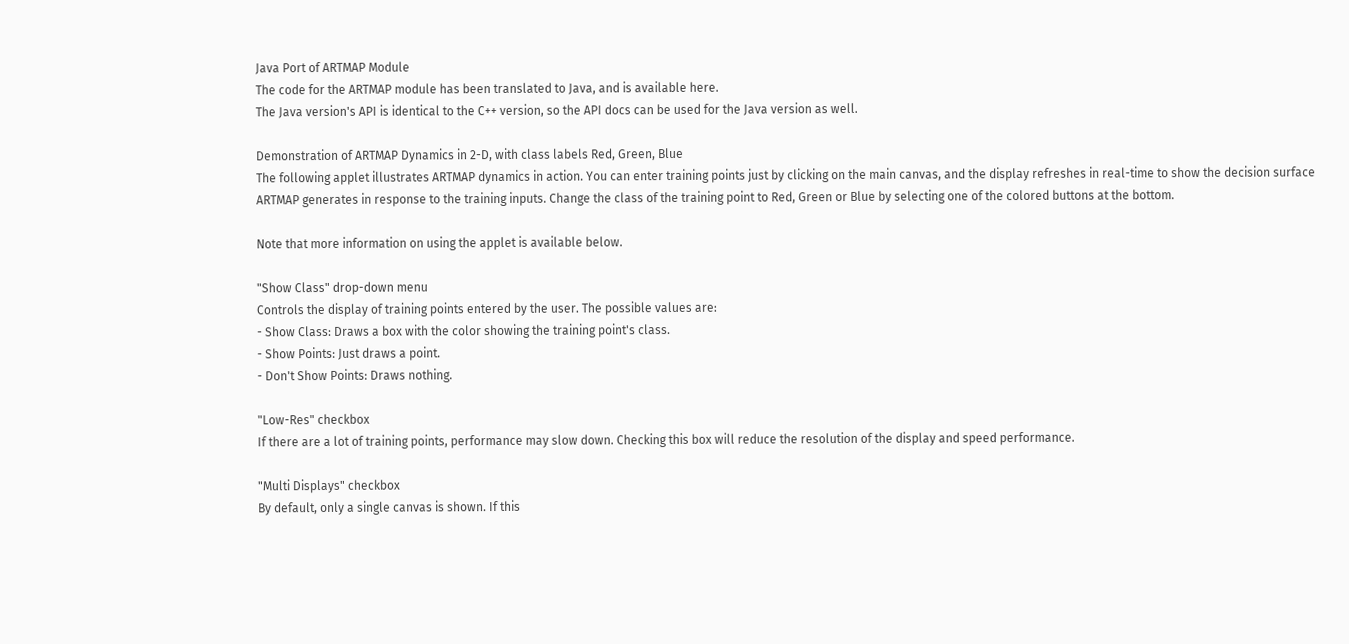Java Port of ARTMAP Module
The code for the ARTMAP module has been translated to Java, and is available here.
The Java version's API is identical to the C++ version, so the API docs can be used for the Java version as well.

Demonstration of ARTMAP Dynamics in 2-D, with class labels Red, Green, Blue
The following applet illustrates ARTMAP dynamics in action. You can enter training points just by clicking on the main canvas, and the display refreshes in real-time to show the decision surface ARTMAP generates in response to the training inputs. Change the class of the training point to Red, Green or Blue by selecting one of the colored buttons at the bottom.

Note that more information on using the applet is available below.

"Show Class" drop-down menu
Controls the display of training points entered by the user. The possible values are:
- Show Class: Draws a box with the color showing the training point's class.
- Show Points: Just draws a point.
- Don't Show Points: Draws nothing.

"Low-Res" checkbox
If there are a lot of training points, performance may slow down. Checking this box will reduce the resolution of the display and speed performance.

"Multi Displays" checkbox
By default, only a single canvas is shown. If this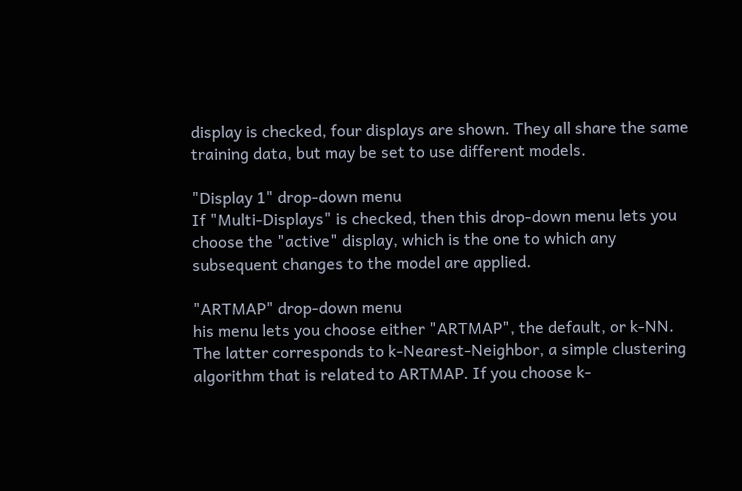display is checked, four displays are shown. They all share the same training data, but may be set to use different models.

"Display 1" drop-down menu
If "Multi-Displays" is checked, then this drop-down menu lets you choose the "active" display, which is the one to which any subsequent changes to the model are applied.

"ARTMAP" drop-down menu
his menu lets you choose either "ARTMAP", the default, or k-NN. The latter corresponds to k-Nearest-Neighbor, a simple clustering algorithm that is related to ARTMAP. If you choose k-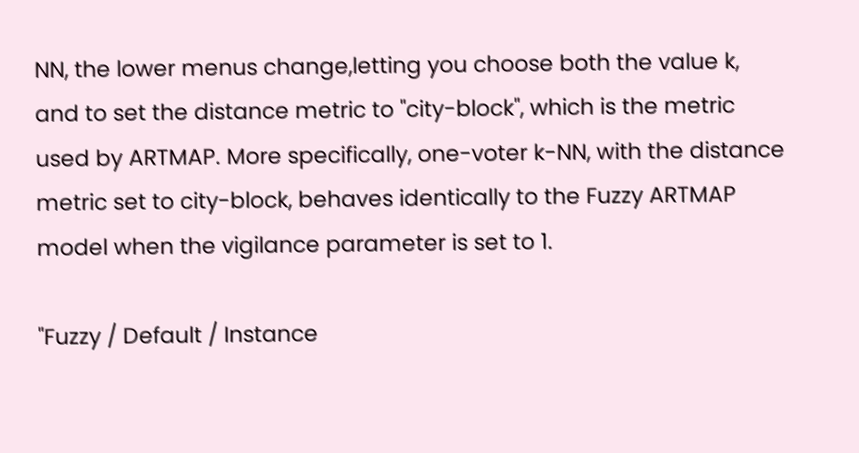NN, the lower menus change,letting you choose both the value k, and to set the distance metric to "city-block", which is the metric used by ARTMAP. More specifically, one-voter k-NN, with the distance metric set to city-block, behaves identically to the Fuzzy ARTMAP model when the vigilance parameter is set to 1.

"Fuzzy / Default / Instance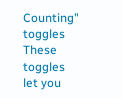Counting" toggles
These toggles let you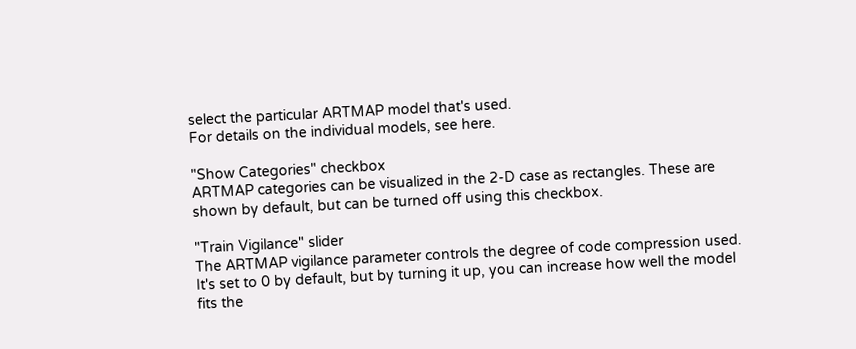select the particular ARTMAP model that's used.
For details on the individual models, see here.

"Show Categories" checkbox
ARTMAP categories can be visualized in the 2-D case as rectangles. These are shown by default, but can be turned off using this checkbox.

"Train Vigilance" slider
The ARTMAP vigilance parameter controls the degree of code compression used. It's set to 0 by default, but by turning it up, you can increase how well the model fits the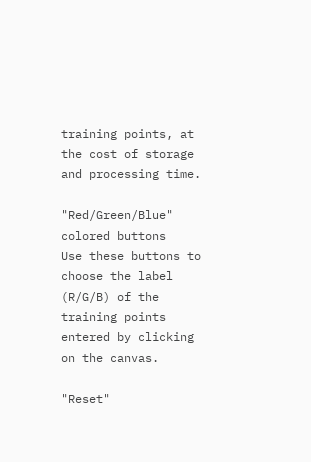training points, at the cost of storage and processing time.

"Red/Green/Blue" colored buttons
Use these buttons to choose the label (R/G/B) of the training points entered by clicking on the canvas.

"Reset"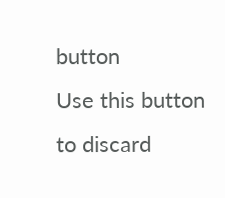button
Use this button to discard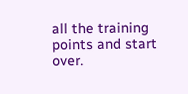all the training points and start over.